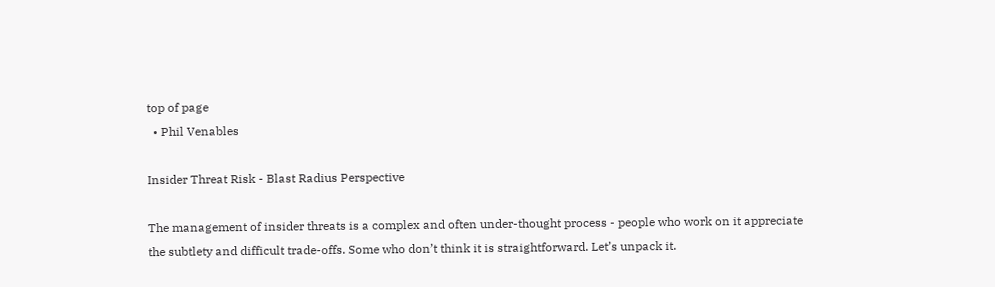top of page
  • Phil Venables

Insider Threat Risk - Blast Radius Perspective

The management of insider threats is a complex and often under-thought process - people who work on it appreciate the subtlety and difficult trade-offs. Some who don’t think it is straightforward. Let’s unpack it.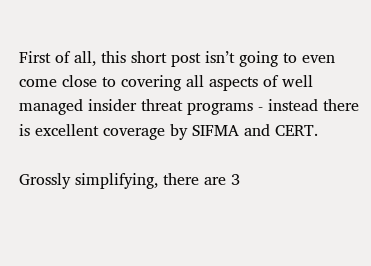First of all, this short post isn’t going to even come close to covering all aspects of well managed insider threat programs - instead there is excellent coverage by SIFMA and CERT.

Grossly simplifying, there are 3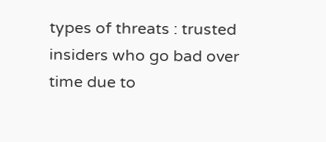types of threats : trusted insiders who go bad over time due to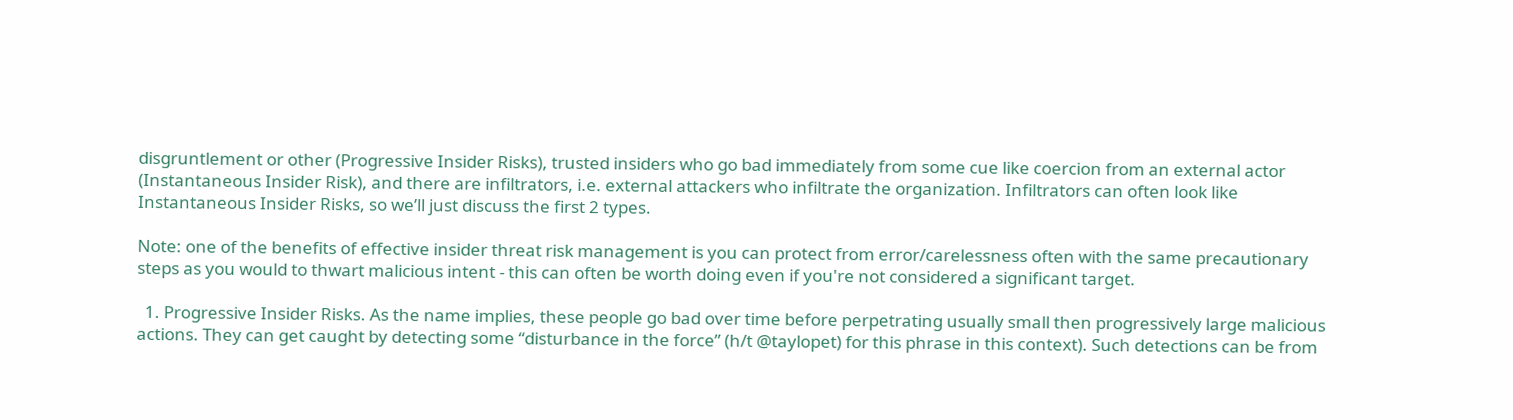disgruntlement or other (Progressive Insider Risks), trusted insiders who go bad immediately from some cue like coercion from an external actor (Instantaneous Insider Risk), and there are infiltrators, i.e. external attackers who infiltrate the organization. Infiltrators can often look like Instantaneous Insider Risks, so we’ll just discuss the first 2 types.

Note: one of the benefits of effective insider threat risk management is you can protect from error/carelessness often with the same precautionary steps as you would to thwart malicious intent - this can often be worth doing even if you're not considered a significant target.

  1. Progressive Insider Risks. As the name implies, these people go bad over time before perpetrating usually small then progressively large malicious actions. They can get caught by detecting some “disturbance in the force” (h/t @taylopet) for this phrase in this context). Such detections can be from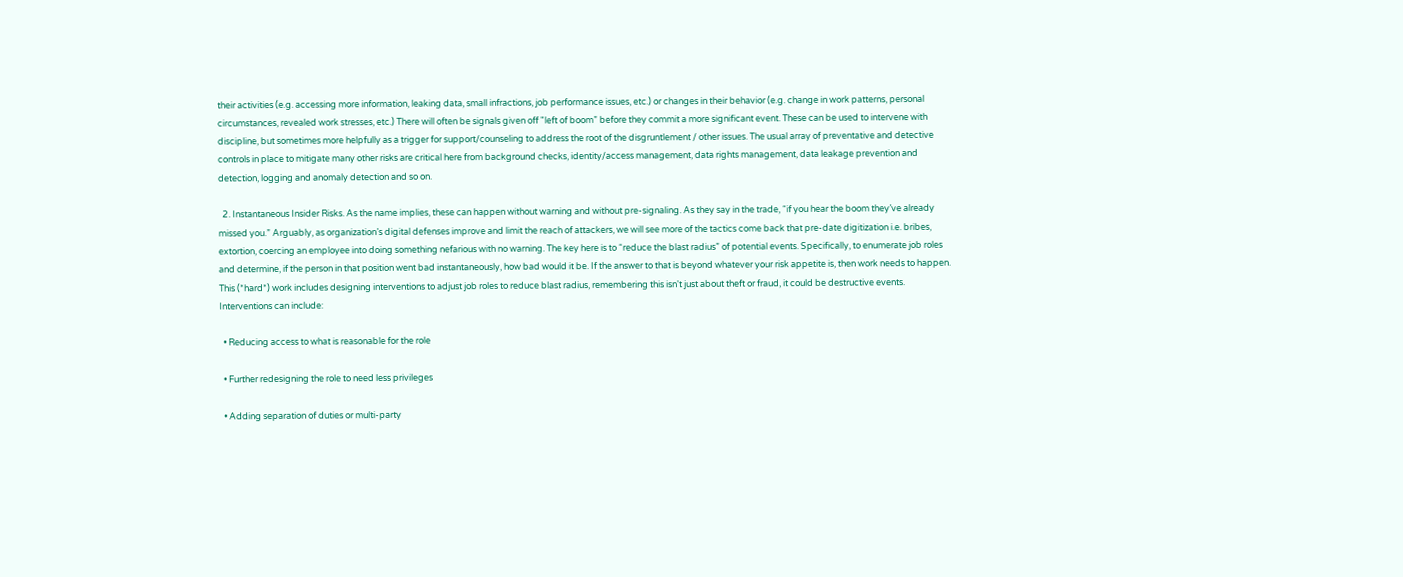their activities (e.g. accessing more information, leaking data, small infractions, job performance issues, etc.) or changes in their behavior (e.g. change in work patterns, personal circumstances, revealed work stresses, etc.) There will often be signals given off "left of boom” before they commit a more significant event. These can be used to intervene with discipline, but sometimes more helpfully as a trigger for support/counseling to address the root of the disgruntlement / other issues. The usual array of preventative and detective controls in place to mitigate many other risks are critical here from background checks, identity/access management, data rights management, data leakage prevention and detection, logging and anomaly detection and so on.

  2. Instantaneous Insider Risks. As the name implies, these can happen without warning and without pre-signaling. As they say in the trade, “if you hear the boom they’ve already missed you.” Arguably, as organization’s digital defenses improve and limit the reach of attackers, we will see more of the tactics come back that pre-date digitization i.e. bribes, extortion, coercing an employee into doing something nefarious with no warning. The key here is to “reduce the blast radius” of potential events. Specifically, to enumerate job roles and determine, if the person in that position went bad instantaneously, how bad would it be. If the answer to that is beyond whatever your risk appetite is, then work needs to happen. This (*hard*) work includes designing interventions to adjust job roles to reduce blast radius, remembering this isn't just about theft or fraud, it could be destructive events. Interventions can include:

  • Reducing access to what is reasonable for the role

  • Further redesigning the role to need less privileges

  • Adding separation of duties or multi-party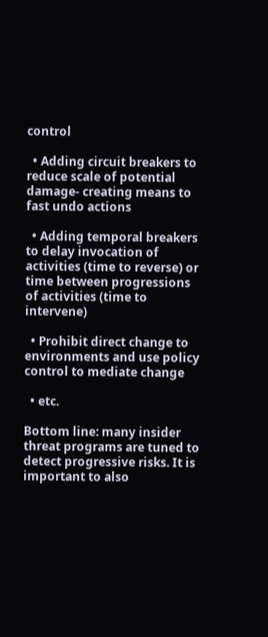control

  • Adding circuit breakers to reduce scale of potential damage- creating means to fast undo actions

  • Adding temporal breakers to delay invocation of activities (time to reverse) or time between progressions of activities (time to intervene)

  • Prohibit direct change to environments and use policy control to mediate change

  • etc.

Bottom line: many insider threat programs are tuned to detect progressive risks. It is important to also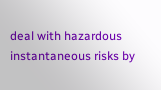deal with hazardous instantaneous risks by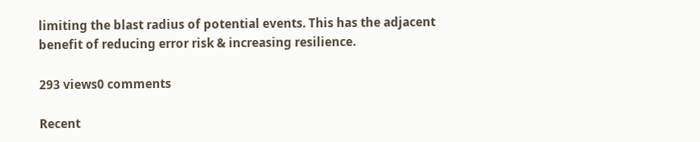limiting the blast radius of potential events. This has the adjacent benefit of reducing error risk & increasing resilience.

293 views0 comments

Recent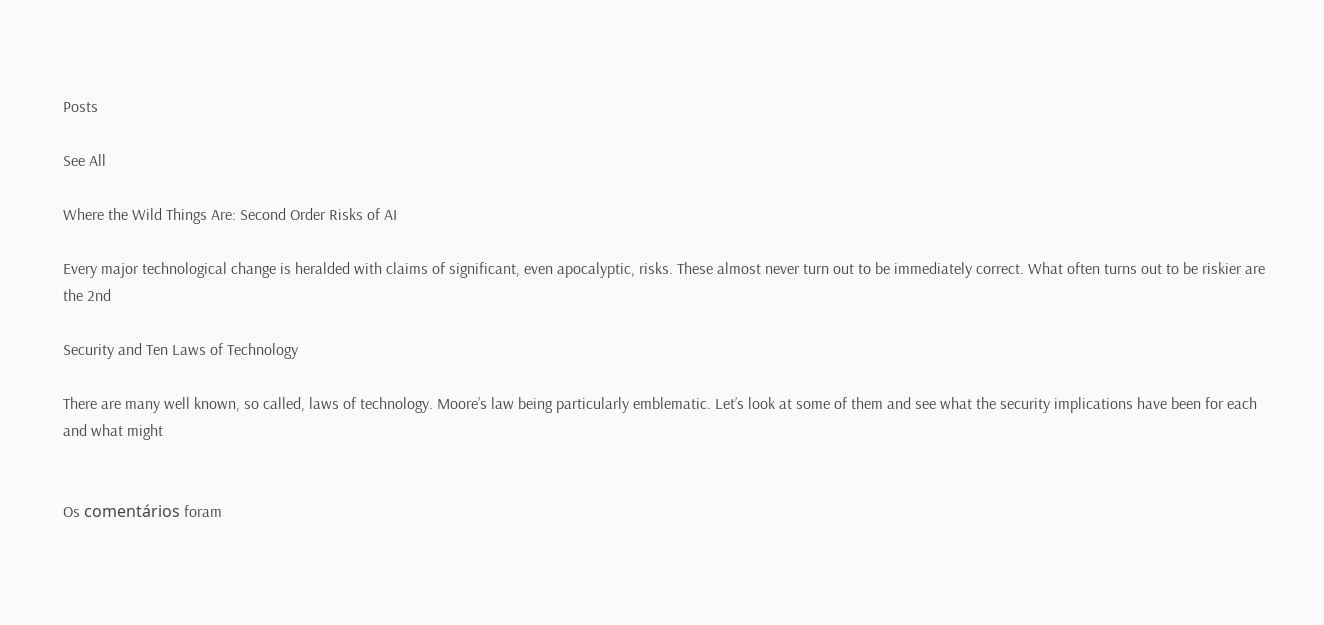Posts

See All

Where the Wild Things Are: Second Order Risks of AI

Every major technological change is heralded with claims of significant, even apocalyptic, risks. These almost never turn out to be immediately correct. What often turns out to be riskier are the 2nd

Security and Ten Laws of Technology

There are many well known, so called, laws of technology. Moore’s law being particularly emblematic. Let’s look at some of them and see what the security implications have been for each and what might


Os comentários foram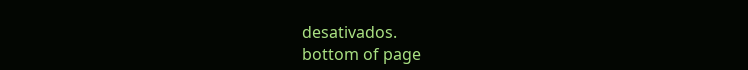desativados.
bottom of page